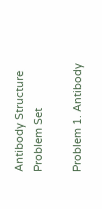Antibody Structure Problem Set

Problem 1. Antibody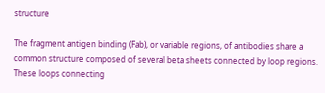structure

The fragment antigen binding (Fab), or variable regions, of antibodies share a common structure composed of several beta sheets connected by loop regions. These loops connecting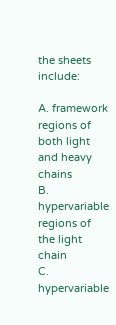the sheets include:

A. framework regions of both light and heavy chains
B. hypervariable regions of the light chain
C. hypervariable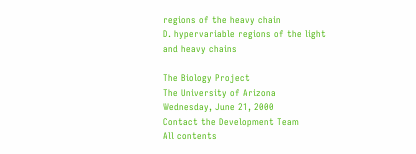regions of the heavy chain
D. hypervariable regions of the light and heavy chains

The Biology Project
The University of Arizona
Wednesday, June 21, 2000
Contact the Development Team
All contents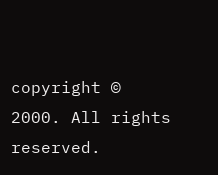copyright © 2000. All rights reserved.